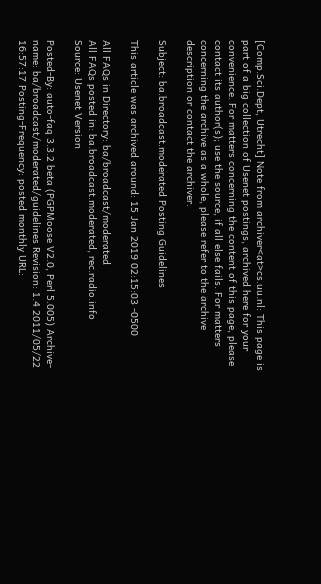[Comp.Sci.Dept, Utrecht] Note from archiver<at>cs.uu.nl: This page is part of a big collection of Usenet postings, archived here for your convenience. For matters concerning the content of this page, please contact its author(s); use the source, if all else fails. For matters concerning the archive as a whole, please refer to the archive description or contact the archiver.

Subject: ba.broadcast.moderated Posting Guidelines

This article was archived around: 15 Jan 2019 02:15:03 -0500

All FAQs in Directory: ba/broadcast/moderated
All FAQs posted in: ba.broadcast.moderated, rec.radio.info
Source: Usenet Version

Posted-By: auto-faq 3.3.2 beta (PGPMoose V2.0, Perl 5.005) Archive-name: ba/broadcast/moderated/guidelines Revision: 1.4 2011/05/22 16:57:17 Posting-Frequency: posted monthly URL: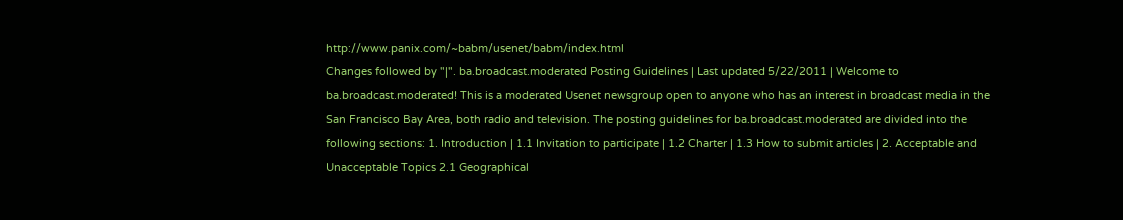http://www.panix.com/~babm/usenet/babm/index.html
Changes followed by "|". ba.broadcast.moderated Posting Guidelines | Last updated 5/22/2011 | Welcome to ba.broadcast.moderated! This is a moderated Usenet newsgroup open to anyone who has an interest in broadcast media in the San Francisco Bay Area, both radio and television. The posting guidelines for ba.broadcast.moderated are divided into the following sections: 1. Introduction | 1.1 Invitation to participate | 1.2 Charter | 1.3 How to submit articles | 2. Acceptable and Unacceptable Topics 2.1 Geographical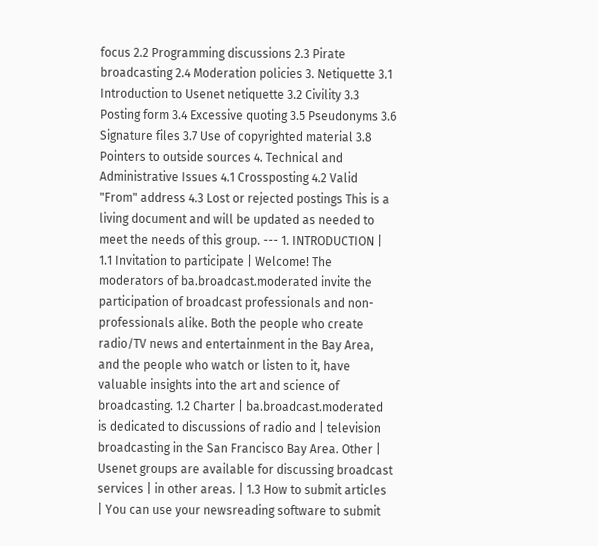focus 2.2 Programming discussions 2.3 Pirate broadcasting 2.4 Moderation policies 3. Netiquette 3.1 Introduction to Usenet netiquette 3.2 Civility 3.3 Posting form 3.4 Excessive quoting 3.5 Pseudonyms 3.6 Signature files 3.7 Use of copyrighted material 3.8 Pointers to outside sources 4. Technical and Administrative Issues 4.1 Crossposting 4.2 Valid "From" address 4.3 Lost or rejected postings This is a living document and will be updated as needed to meet the needs of this group. --- 1. INTRODUCTION | 1.1 Invitation to participate | Welcome! The moderators of ba.broadcast.moderated invite the participation of broadcast professionals and non-professionals alike. Both the people who create radio/TV news and entertainment in the Bay Area, and the people who watch or listen to it, have valuable insights into the art and science of broadcasting. 1.2 Charter | ba.broadcast.moderated is dedicated to discussions of radio and | television broadcasting in the San Francisco Bay Area. Other | Usenet groups are available for discussing broadcast services | in other areas. | 1.3 How to submit articles | You can use your newsreading software to submit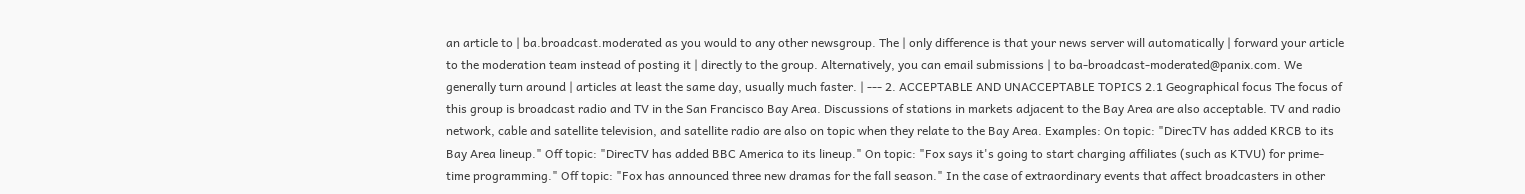an article to | ba.broadcast.moderated as you would to any other newsgroup. The | only difference is that your news server will automatically | forward your article to the moderation team instead of posting it | directly to the group. Alternatively, you can email submissions | to ba-broadcast-moderated@panix.com. We generally turn around | articles at least the same day, usually much faster. | --- 2. ACCEPTABLE AND UNACCEPTABLE TOPICS 2.1 Geographical focus The focus of this group is broadcast radio and TV in the San Francisco Bay Area. Discussions of stations in markets adjacent to the Bay Area are also acceptable. TV and radio network, cable and satellite television, and satellite radio are also on topic when they relate to the Bay Area. Examples: On topic: "DirecTV has added KRCB to its Bay Area lineup." Off topic: "DirecTV has added BBC America to its lineup." On topic: "Fox says it's going to start charging affiliates (such as KTVU) for prime-time programming." Off topic: "Fox has announced three new dramas for the fall season." In the case of extraordinary events that affect broadcasters in other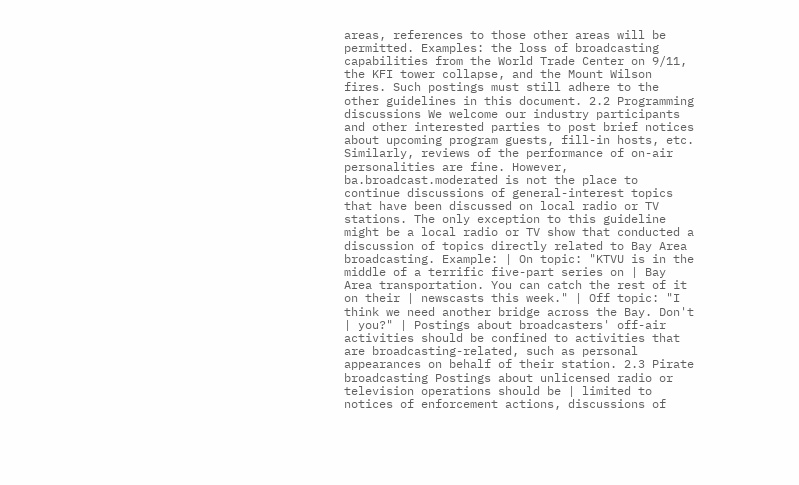areas, references to those other areas will be permitted. Examples: the loss of broadcasting capabilities from the World Trade Center on 9/11, the KFI tower collapse, and the Mount Wilson fires. Such postings must still adhere to the other guidelines in this document. 2.2 Programming discussions We welcome our industry participants and other interested parties to post brief notices about upcoming program guests, fill-in hosts, etc. Similarly, reviews of the performance of on-air personalities are fine. However, ba.broadcast.moderated is not the place to continue discussions of general-interest topics that have been discussed on local radio or TV stations. The only exception to this guideline might be a local radio or TV show that conducted a discussion of topics directly related to Bay Area broadcasting. Example: | On topic: "KTVU is in the middle of a terrific five-part series on | Bay Area transportation. You can catch the rest of it on their | newscasts this week." | Off topic: "I think we need another bridge across the Bay. Don't | you?" | Postings about broadcasters' off-air activities should be confined to activities that are broadcasting-related, such as personal appearances on behalf of their station. 2.3 Pirate broadcasting Postings about unlicensed radio or television operations should be | limited to notices of enforcement actions, discussions of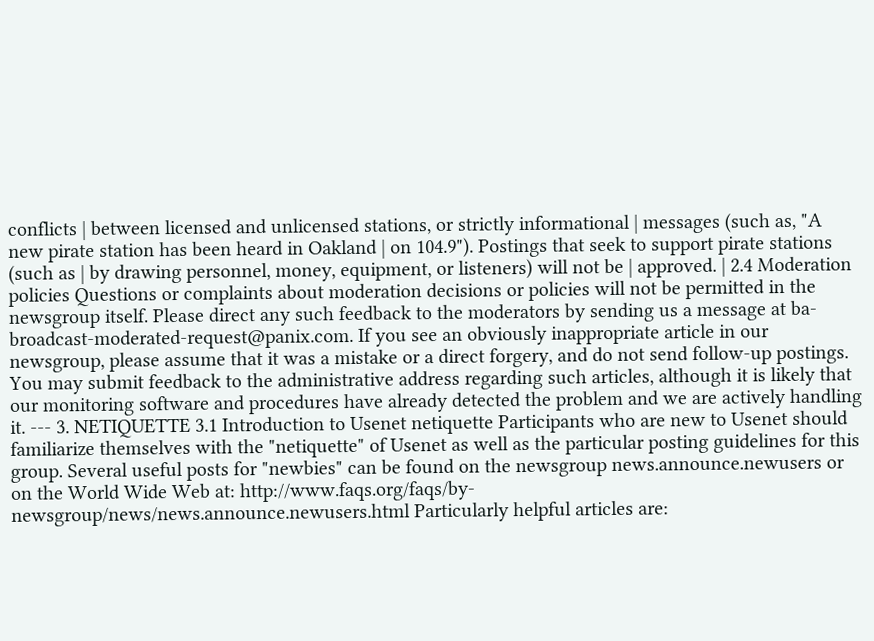conflicts | between licensed and unlicensed stations, or strictly informational | messages (such as, "A new pirate station has been heard in Oakland | on 104.9"). Postings that seek to support pirate stations (such as | by drawing personnel, money, equipment, or listeners) will not be | approved. | 2.4 Moderation policies Questions or complaints about moderation decisions or policies will not be permitted in the newsgroup itself. Please direct any such feedback to the moderators by sending us a message at ba- broadcast-moderated-request@panix.com. If you see an obviously inappropriate article in our newsgroup, please assume that it was a mistake or a direct forgery, and do not send follow-up postings. You may submit feedback to the administrative address regarding such articles, although it is likely that our monitoring software and procedures have already detected the problem and we are actively handling it. --- 3. NETIQUETTE 3.1 Introduction to Usenet netiquette Participants who are new to Usenet should familiarize themselves with the "netiquette" of Usenet as well as the particular posting guidelines for this group. Several useful posts for "newbies" can be found on the newsgroup news.announce.newusers or on the World Wide Web at: http://www.faqs.org/faqs/by- newsgroup/news/news.announce.newusers.html Particularly helpful articles are: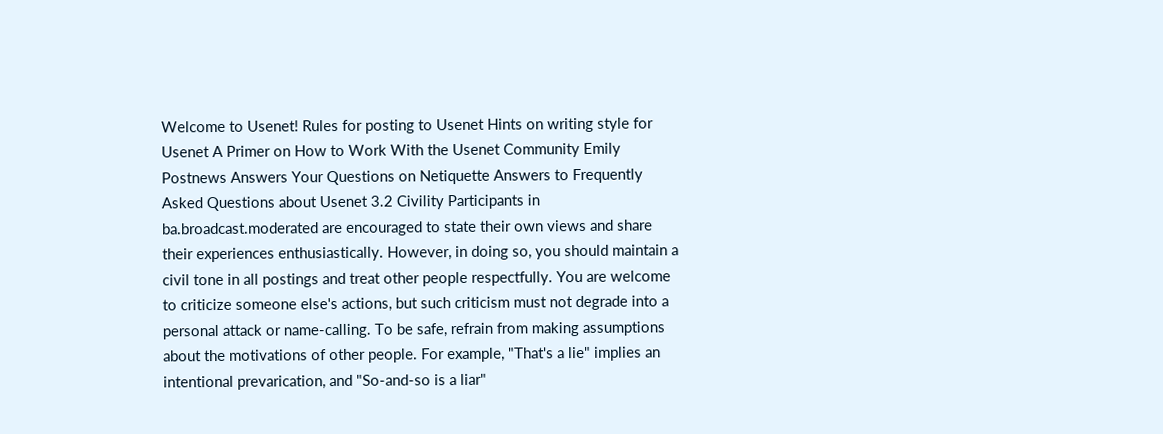Welcome to Usenet! Rules for posting to Usenet Hints on writing style for Usenet A Primer on How to Work With the Usenet Community Emily Postnews Answers Your Questions on Netiquette Answers to Frequently Asked Questions about Usenet 3.2 Civility Participants in ba.broadcast.moderated are encouraged to state their own views and share their experiences enthusiastically. However, in doing so, you should maintain a civil tone in all postings and treat other people respectfully. You are welcome to criticize someone else's actions, but such criticism must not degrade into a personal attack or name-calling. To be safe, refrain from making assumptions about the motivations of other people. For example, "That's a lie" implies an intentional prevarication, and "So-and-so is a liar"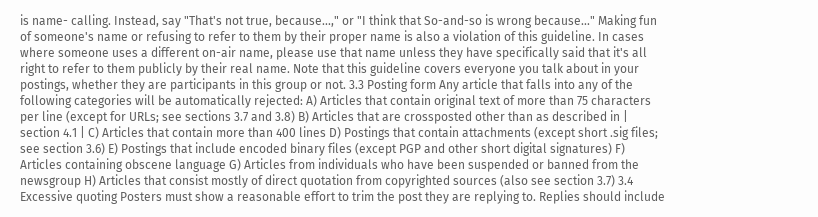is name- calling. Instead, say "That's not true, because...," or "I think that So-and-so is wrong because..." Making fun of someone's name or refusing to refer to them by their proper name is also a violation of this guideline. In cases where someone uses a different on-air name, please use that name unless they have specifically said that it's all right to refer to them publicly by their real name. Note that this guideline covers everyone you talk about in your postings, whether they are participants in this group or not. 3.3 Posting form Any article that falls into any of the following categories will be automatically rejected: A) Articles that contain original text of more than 75 characters per line (except for URLs; see sections 3.7 and 3.8) B) Articles that are crossposted other than as described in | section 4.1 | C) Articles that contain more than 400 lines D) Postings that contain attachments (except short .sig files; see section 3.6) E) Postings that include encoded binary files (except PGP and other short digital signatures) F) Articles containing obscene language G) Articles from individuals who have been suspended or banned from the newsgroup H) Articles that consist mostly of direct quotation from copyrighted sources (also see section 3.7) 3.4 Excessive quoting Posters must show a reasonable effort to trim the post they are replying to. Replies should include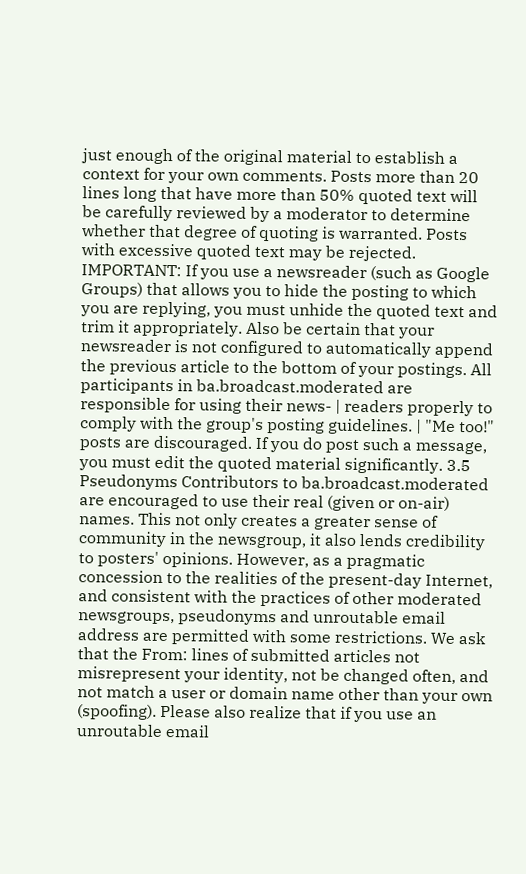just enough of the original material to establish a context for your own comments. Posts more than 20 lines long that have more than 50% quoted text will be carefully reviewed by a moderator to determine whether that degree of quoting is warranted. Posts with excessive quoted text may be rejected. IMPORTANT: If you use a newsreader (such as Google Groups) that allows you to hide the posting to which you are replying, you must unhide the quoted text and trim it appropriately. Also be certain that your newsreader is not configured to automatically append the previous article to the bottom of your postings. All participants in ba.broadcast.moderated are responsible for using their news- | readers properly to comply with the group's posting guidelines. | "Me too!" posts are discouraged. If you do post such a message, you must edit the quoted material significantly. 3.5 Pseudonyms Contributors to ba.broadcast.moderated are encouraged to use their real (given or on-air) names. This not only creates a greater sense of community in the newsgroup, it also lends credibility to posters' opinions. However, as a pragmatic concession to the realities of the present-day Internet, and consistent with the practices of other moderated newsgroups, pseudonyms and unroutable email address are permitted with some restrictions. We ask that the From: lines of submitted articles not misrepresent your identity, not be changed often, and not match a user or domain name other than your own (spoofing). Please also realize that if you use an unroutable email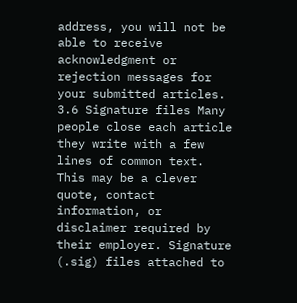address, you will not be able to receive acknowledgment or rejection messages for your submitted articles. 3.6 Signature files Many people close each article they write with a few lines of common text. This may be a clever quote, contact information, or disclaimer required by their employer. Signature (.sig) files attached to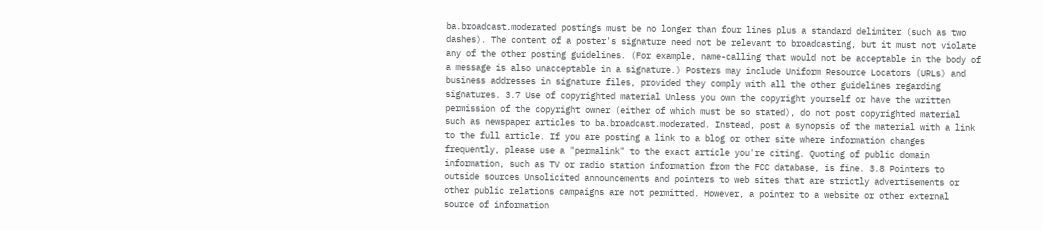ba.broadcast.moderated postings must be no longer than four lines plus a standard delimiter (such as two dashes). The content of a poster's signature need not be relevant to broadcasting, but it must not violate any of the other posting guidelines. (For example, name-calling that would not be acceptable in the body of a message is also unacceptable in a signature.) Posters may include Uniform Resource Locators (URLs) and business addresses in signature files, provided they comply with all the other guidelines regarding signatures. 3.7 Use of copyrighted material Unless you own the copyright yourself or have the written permission of the copyright owner (either of which must be so stated), do not post copyrighted material such as newspaper articles to ba.broadcast.moderated. Instead, post a synopsis of the material with a link to the full article. If you are posting a link to a blog or other site where information changes frequently, please use a "permalink" to the exact article you're citing. Quoting of public domain information, such as TV or radio station information from the FCC database, is fine. 3.8 Pointers to outside sources Unsolicited announcements and pointers to web sites that are strictly advertisements or other public relations campaigns are not permitted. However, a pointer to a website or other external source of information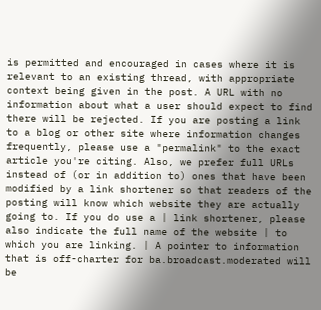is permitted and encouraged in cases where it is relevant to an existing thread, with appropriate context being given in the post. A URL with no information about what a user should expect to find there will be rejected. If you are posting a link to a blog or other site where information changes frequently, please use a "permalink" to the exact article you're citing. Also, we prefer full URLs instead of (or in addition to) ones that have been modified by a link shortener so that readers of the posting will know which website they are actually going to. If you do use a | link shortener, please also indicate the full name of the website | to which you are linking. | A pointer to information that is off-charter for ba.broadcast.moderated will be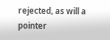rejected, as will a pointer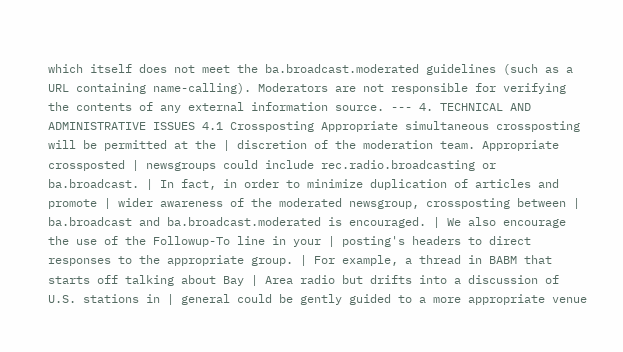which itself does not meet the ba.broadcast.moderated guidelines (such as a URL containing name-calling). Moderators are not responsible for verifying the contents of any external information source. --- 4. TECHNICAL AND ADMINISTRATIVE ISSUES 4.1 Crossposting Appropriate simultaneous crossposting will be permitted at the | discretion of the moderation team. Appropriate crossposted | newsgroups could include rec.radio.broadcasting or ba.broadcast. | In fact, in order to minimize duplication of articles and promote | wider awareness of the moderated newsgroup, crossposting between | ba.broadcast and ba.broadcast.moderated is encouraged. | We also encourage the use of the Followup-To line in your | posting's headers to direct responses to the appropriate group. | For example, a thread in BABM that starts off talking about Bay | Area radio but drifts into a discussion of U.S. stations in | general could be gently guided to a more appropriate venue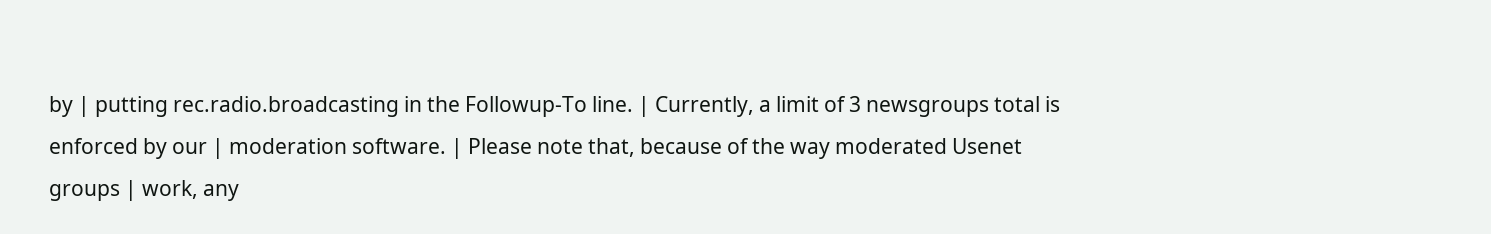by | putting rec.radio.broadcasting in the Followup-To line. | Currently, a limit of 3 newsgroups total is enforced by our | moderation software. | Please note that, because of the way moderated Usenet groups | work, any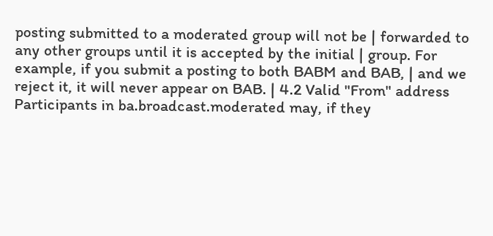posting submitted to a moderated group will not be | forwarded to any other groups until it is accepted by the initial | group. For example, if you submit a posting to both BABM and BAB, | and we reject it, it will never appear on BAB. | 4.2 Valid "From" address Participants in ba.broadcast.moderated may, if they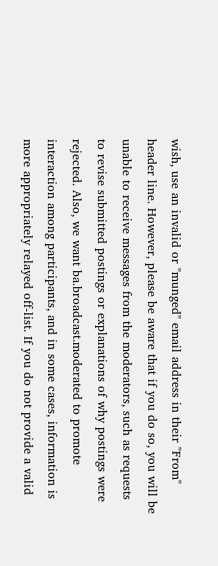wish, use an invalid or "munged" email address in their "From" header line. However, please be aware that if you do so, you will be unable to receive messages from the moderators, such as requests to revise submitted postings or explanations of why postings were rejected. Also, we want ba.broadcast.moderated to promote interaction among participants, and in some cases, information is more appropriately relayed off-list. If you do not provide a valid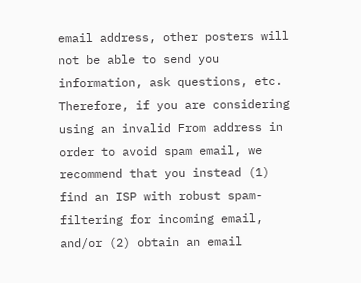email address, other posters will not be able to send you information, ask questions, etc. Therefore, if you are considering using an invalid From address in order to avoid spam email, we recommend that you instead (1) find an ISP with robust spam-filtering for incoming email, and/or (2) obtain an email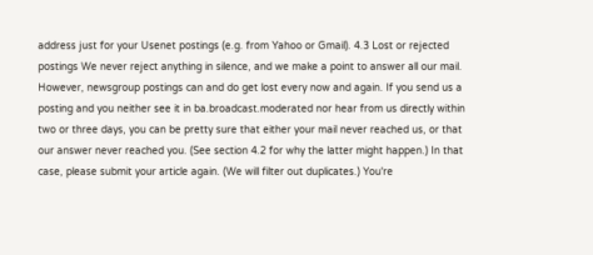address just for your Usenet postings (e.g. from Yahoo or Gmail). 4.3 Lost or rejected postings We never reject anything in silence, and we make a point to answer all our mail. However, newsgroup postings can and do get lost every now and again. If you send us a posting and you neither see it in ba.broadcast.moderated nor hear from us directly within two or three days, you can be pretty sure that either your mail never reached us, or that our answer never reached you. (See section 4.2 for why the latter might happen.) In that case, please submit your article again. (We will filter out duplicates.) You're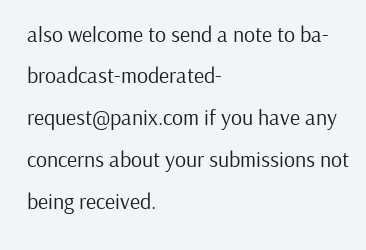also welcome to send a note to ba-broadcast-moderated-request@panix.com if you have any concerns about your submissions not being received.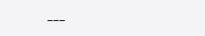---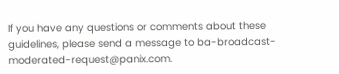If you have any questions or comments about these guidelines, please send a message to ba-broadcast-moderated-request@panix.com.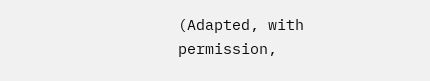(Adapted, with permission,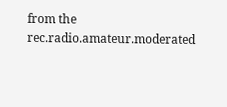from the rec.radio.amateur.moderated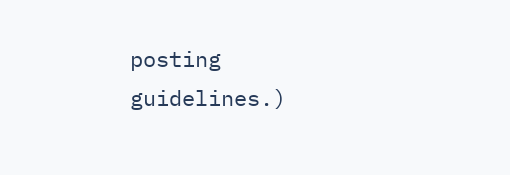posting guidelines.)